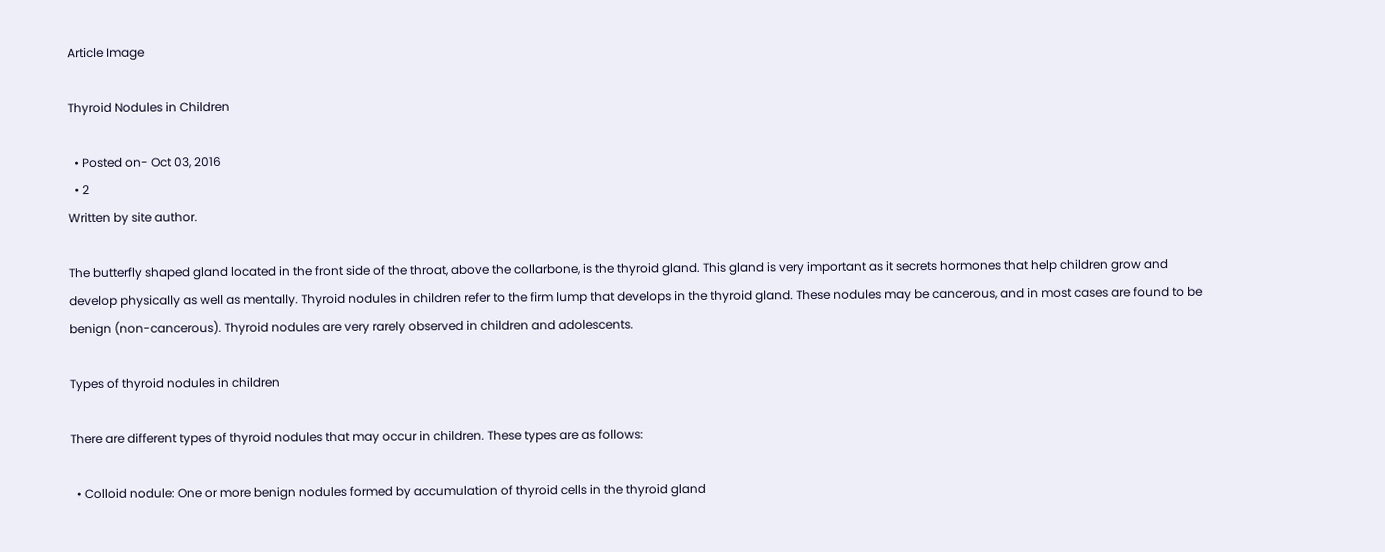Article Image

Thyroid Nodules in Children

  • Posted on- Oct 03, 2016
  • 2
Written by site author.

The butterfly shaped gland located in the front side of the throat, above the collarbone, is the thyroid gland. This gland is very important as it secrets hormones that help children grow and develop physically as well as mentally. Thyroid nodules in children refer to the firm lump that develops in the thyroid gland. These nodules may be cancerous, and in most cases are found to be benign (non-cancerous). Thyroid nodules are very rarely observed in children and adolescents.

Types of thyroid nodules in children

There are different types of thyroid nodules that may occur in children. These types are as follows:

  • Colloid nodule: One or more benign nodules formed by accumulation of thyroid cells in the thyroid gland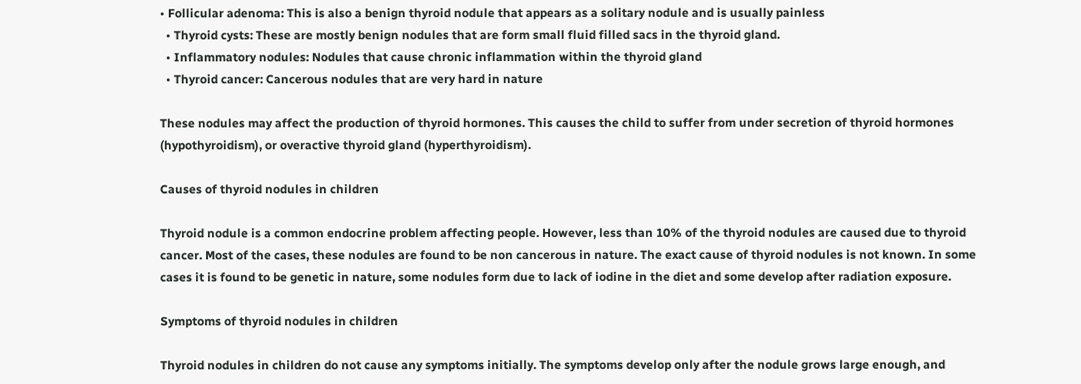• Follicular adenoma: This is also a benign thyroid nodule that appears as a solitary nodule and is usually painless
  • Thyroid cysts: These are mostly benign nodules that are form small fluid filled sacs in the thyroid gland.
  • Inflammatory nodules: Nodules that cause chronic inflammation within the thyroid gland
  • Thyroid cancer: Cancerous nodules that are very hard in nature

These nodules may affect the production of thyroid hormones. This causes the child to suffer from under secretion of thyroid hormones (hypothyroidism), or overactive thyroid gland (hyperthyroidism).

Causes of thyroid nodules in children

Thyroid nodule is a common endocrine problem affecting people. However, less than 10% of the thyroid nodules are caused due to thyroid cancer. Most of the cases, these nodules are found to be non cancerous in nature. The exact cause of thyroid nodules is not known. In some cases it is found to be genetic in nature, some nodules form due to lack of iodine in the diet and some develop after radiation exposure.

Symptoms of thyroid nodules in children

Thyroid nodules in children do not cause any symptoms initially. The symptoms develop only after the nodule grows large enough, and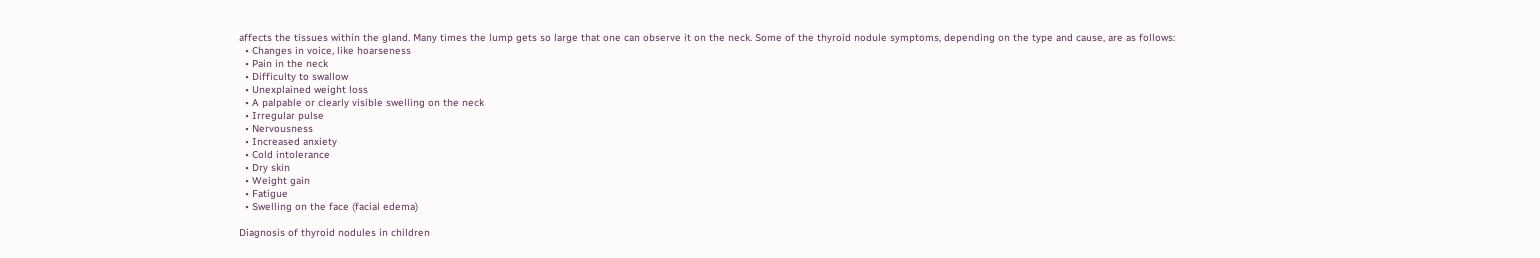affects the tissues within the gland. Many times the lump gets so large that one can observe it on the neck. Some of the thyroid nodule symptoms, depending on the type and cause, are as follows:
  • Changes in voice, like hoarseness
  • Pain in the neck
  • Difficulty to swallow
  • Unexplained weight loss
  • A palpable or clearly visible swelling on the neck
  • Irregular pulse
  • Nervousness
  • Increased anxiety
  • Cold intolerance
  • Dry skin
  • Weight gain
  • Fatigue
  • Swelling on the face (facial edema)

Diagnosis of thyroid nodules in children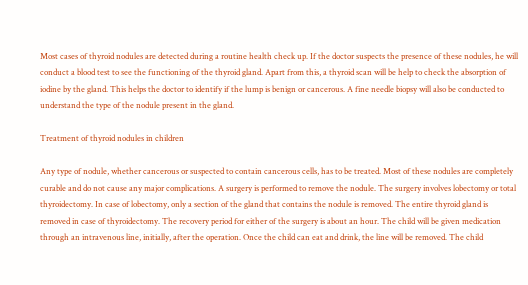Most cases of thyroid nodules are detected during a routine health check up. If the doctor suspects the presence of these nodules, he will conduct a blood test to see the functioning of the thyroid gland. Apart from this, a thyroid scan will be help to check the absorption of iodine by the gland. This helps the doctor to identify if the lump is benign or cancerous. A fine needle biopsy will also be conducted to understand the type of the nodule present in the gland.

Treatment of thyroid nodules in children

Any type of nodule, whether cancerous or suspected to contain cancerous cells, has to be treated. Most of these nodules are completely curable and do not cause any major complications. A surgery is performed to remove the nodule. The surgery involves lobectomy or total thyroidectomy. In case of lobectomy, only a section of the gland that contains the nodule is removed. The entire thyroid gland is removed in case of thyroidectomy. The recovery period for either of the surgery is about an hour. The child will be given medication through an intravenous line, initially, after the operation. Once the child can eat and drink, the line will be removed. The child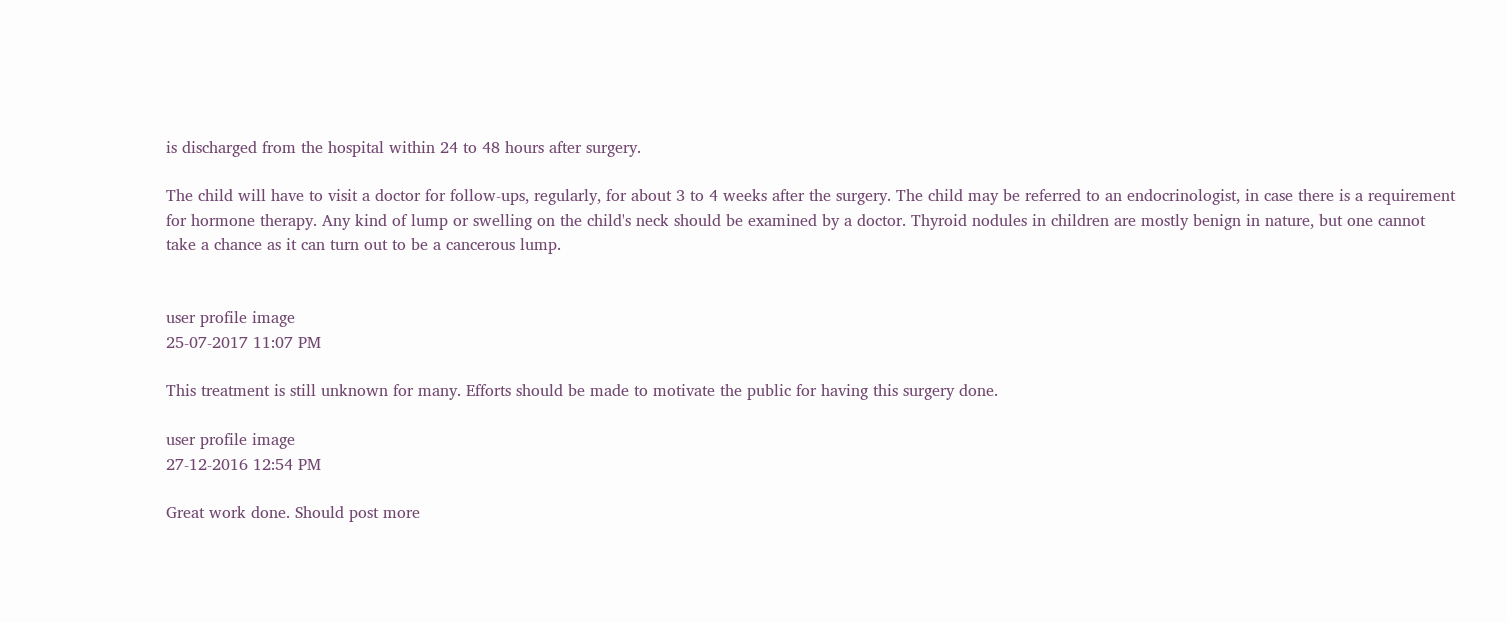is discharged from the hospital within 24 to 48 hours after surgery.

The child will have to visit a doctor for follow-ups, regularly, for about 3 to 4 weeks after the surgery. The child may be referred to an endocrinologist, in case there is a requirement for hormone therapy. Any kind of lump or swelling on the child's neck should be examined by a doctor. Thyroid nodules in children are mostly benign in nature, but one cannot take a chance as it can turn out to be a cancerous lump.


user profile image
25-07-2017 11:07 PM

This treatment is still unknown for many. Efforts should be made to motivate the public for having this surgery done.

user profile image
27-12-2016 12:54 PM

Great work done. Should post more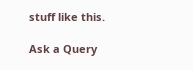stuff like this.

Ask a Query